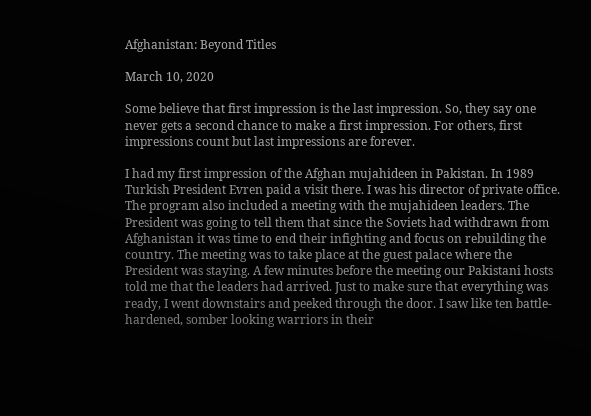Afghanistan: Beyond Titles

March 10, 2020

Some believe that first impression is the last impression. So, they say one never gets a second chance to make a first impression. For others, first impressions count but last impressions are forever.

I had my first impression of the Afghan mujahideen in Pakistan. In 1989 Turkish President Evren paid a visit there. I was his director of private office. The program also included a meeting with the mujahideen leaders. The President was going to tell them that since the Soviets had withdrawn from Afghanistan it was time to end their infighting and focus on rebuilding the country. The meeting was to take place at the guest palace where the President was staying. A few minutes before the meeting our Pakistani hosts told me that the leaders had arrived. Just to make sure that everything was ready, I went downstairs and peeked through the door. I saw like ten battle-hardened, somber looking warriors in their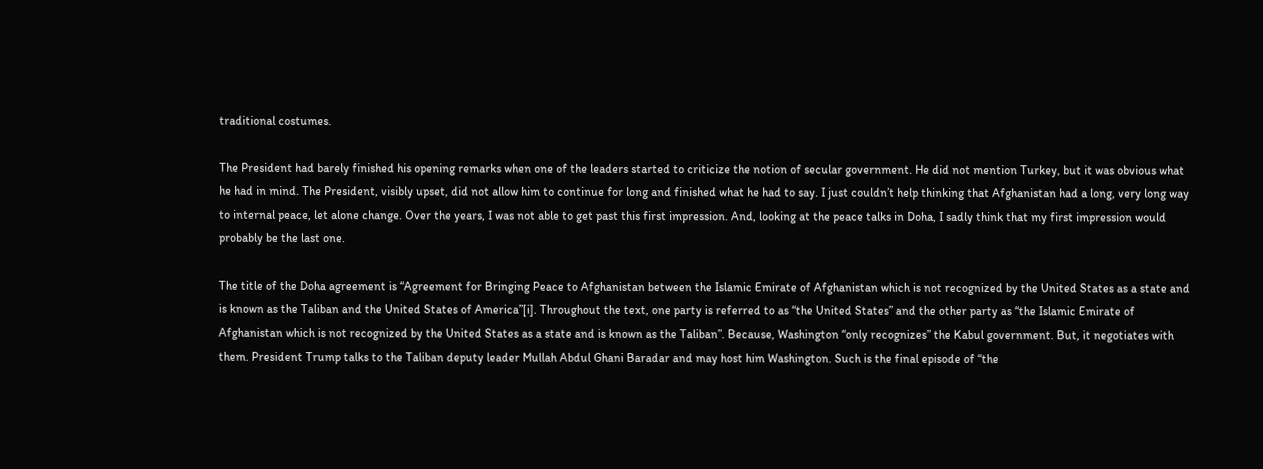traditional costumes.

The President had barely finished his opening remarks when one of the leaders started to criticize the notion of secular government. He did not mention Turkey, but it was obvious what he had in mind. The President, visibly upset, did not allow him to continue for long and finished what he had to say. I just couldn’t help thinking that Afghanistan had a long, very long way to internal peace, let alone change. Over the years, I was not able to get past this first impression. And, looking at the peace talks in Doha, I sadly think that my first impression would probably be the last one.

The title of the Doha agreement is “Agreement for Bringing Peace to Afghanistan between the Islamic Emirate of Afghanistan which is not recognized by the United States as a state and is known as the Taliban and the United States of America”[i]. Throughout the text, one party is referred to as “the United States” and the other party as “the Islamic Emirate of Afghanistan which is not recognized by the United States as a state and is known as the Taliban”. Because, Washington “only recognizes” the Kabul government. But, it negotiates with them. President Trump talks to the Taliban deputy leader Mullah Abdul Ghani Baradar and may host him Washington. Such is the final episode of “the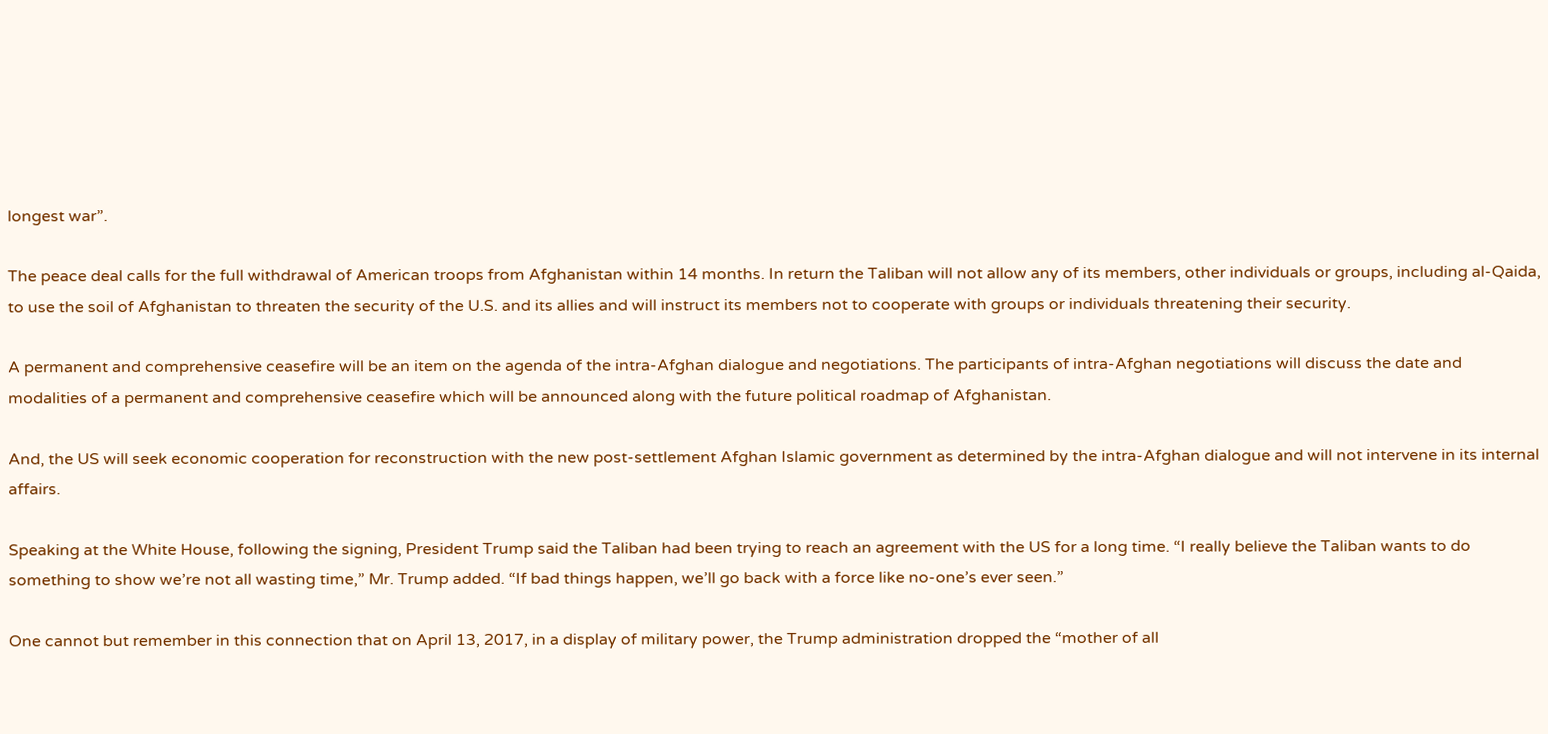longest war”.

The peace deal calls for the full withdrawal of American troops from Afghanistan within 14 months. In return the Taliban will not allow any of its members, other individuals or groups, including al-Qaida, to use the soil of Afghanistan to threaten the security of the U.S. and its allies and will instruct its members not to cooperate with groups or individuals threatening their security.

A permanent and comprehensive ceasefire will be an item on the agenda of the intra-Afghan dialogue and negotiations. The participants of intra-Afghan negotiations will discuss the date and modalities of a permanent and comprehensive ceasefire which will be announced along with the future political roadmap of Afghanistan.

And, the US will seek economic cooperation for reconstruction with the new post-settlement Afghan Islamic government as determined by the intra-Afghan dialogue and will not intervene in its internal affairs.

Speaking at the White House, following the signing, President Trump said the Taliban had been trying to reach an agreement with the US for a long time. “I really believe the Taliban wants to do something to show we’re not all wasting time,” Mr. Trump added. “If bad things happen, we’ll go back with a force like no-one’s ever seen.”

One cannot but remember in this connection that on April 13, 2017, in a display of military power, the Trump administration dropped the “mother of all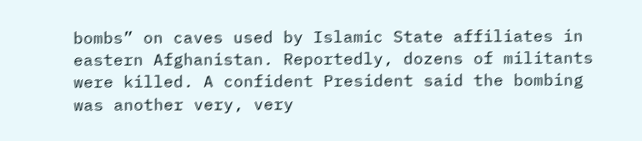bombs” on caves used by Islamic State affiliates in eastern Afghanistan. Reportedly, dozens of militants were killed. A confident President said the bombing was another very, very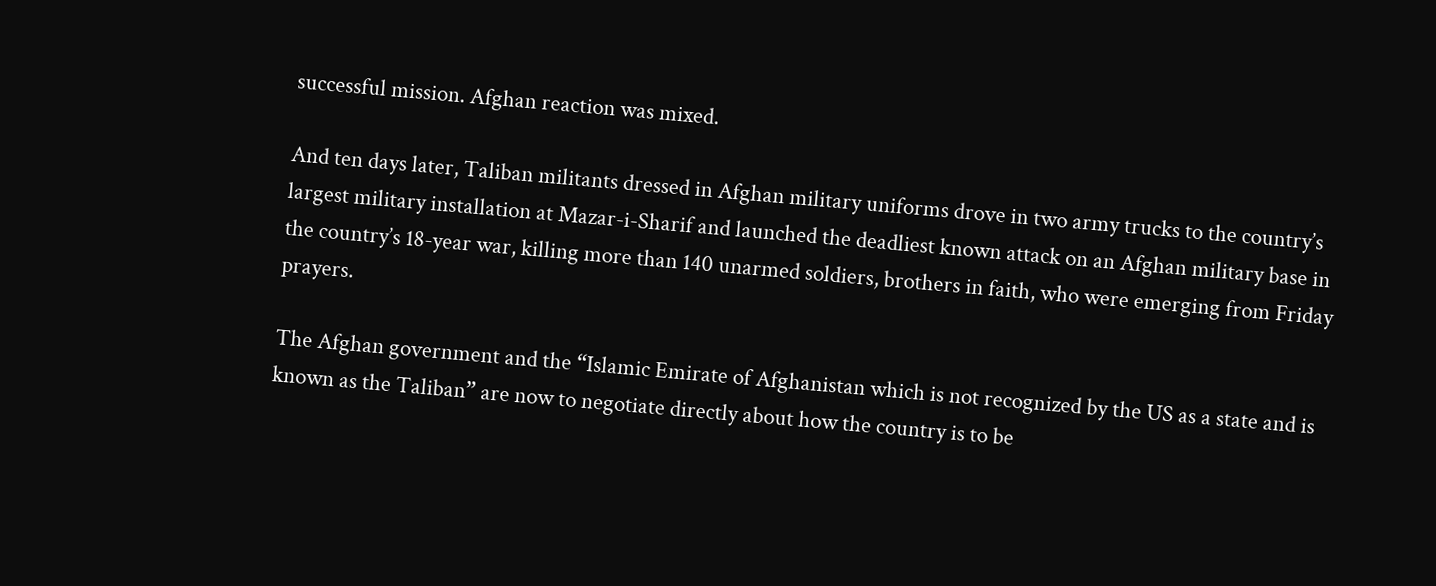successful mission. Afghan reaction was mixed.

And ten days later, Taliban militants dressed in Afghan military uniforms drove in two army trucks to the country’s largest military installation at Mazar-i-Sharif and launched the deadliest known attack on an Afghan military base in the country’s 18-year war, killing more than 140 unarmed soldiers, brothers in faith, who were emerging from Friday prayers.

The Afghan government and the “Islamic Emirate of Afghanistan which is not recognized by the US as a state and is known as the Taliban” are now to negotiate directly about how the country is to be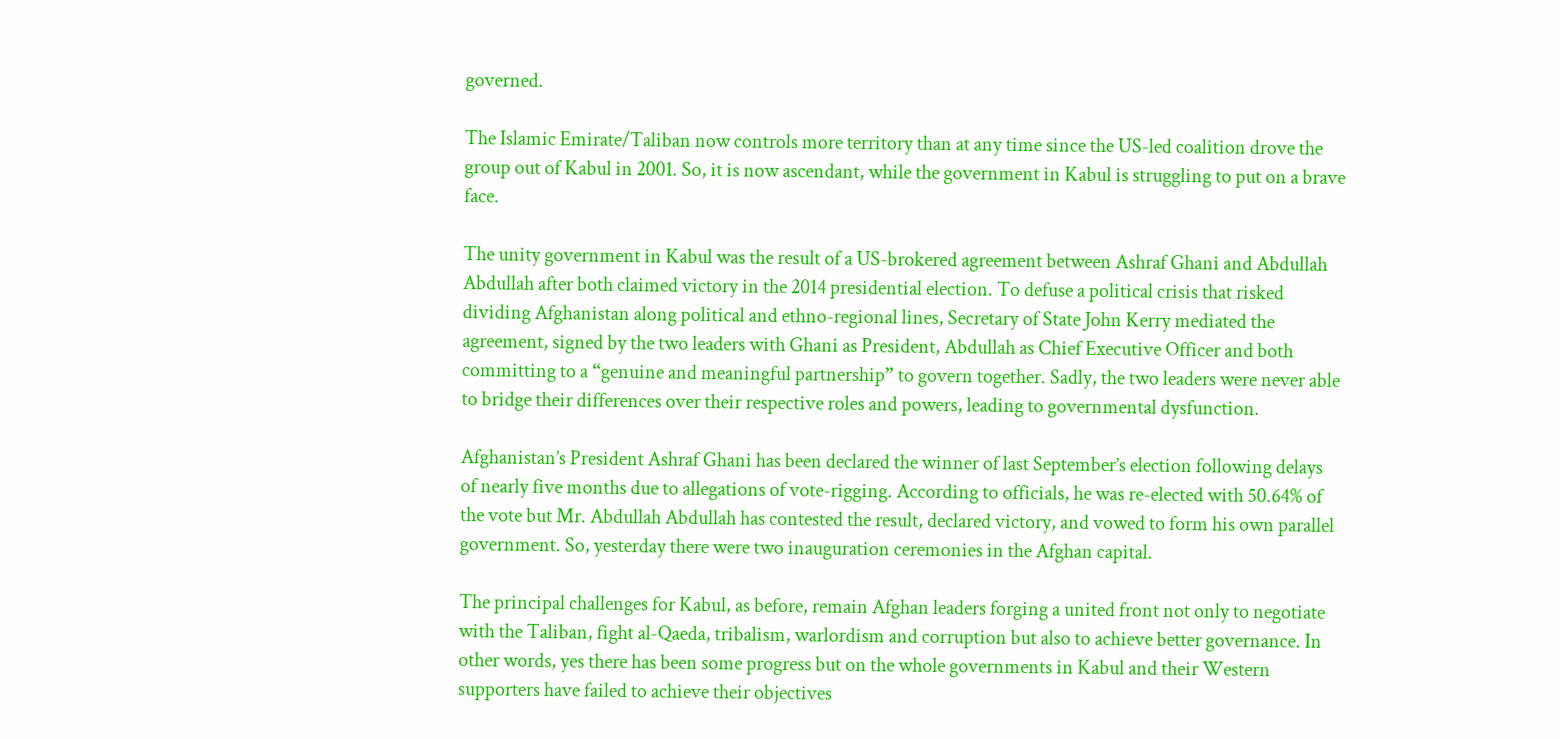governed.

The Islamic Emirate/Taliban now controls more territory than at any time since the US-led coalition drove the group out of Kabul in 2001. So, it is now ascendant, while the government in Kabul is struggling to put on a brave face.

The unity government in Kabul was the result of a US-brokered agreement between Ashraf Ghani and Abdullah Abdullah after both claimed victory in the 2014 presidential election. To defuse a political crisis that risked dividing Afghanistan along political and ethno-regional lines, Secretary of State John Kerry mediated the agreement, signed by the two leaders with Ghani as President, Abdullah as Chief Executive Officer and both committing to a “genuine and meaningful partnership” to govern together. Sadly, the two leaders were never able to bridge their differences over their respective roles and powers, leading to governmental dysfunction.

Afghanistan’s President Ashraf Ghani has been declared the winner of last September’s election following delays of nearly five months due to allegations of vote-rigging. According to officials, he was re-elected with 50.64% of the vote but Mr. Abdullah Abdullah has contested the result, declared victory, and vowed to form his own parallel government. So, yesterday there were two inauguration ceremonies in the Afghan capital.

The principal challenges for Kabul, as before, remain Afghan leaders forging a united front not only to negotiate with the Taliban, fight al-Qaeda, tribalism, warlordism and corruption but also to achieve better governance. In other words, yes there has been some progress but on the whole governments in Kabul and their Western supporters have failed to achieve their objectives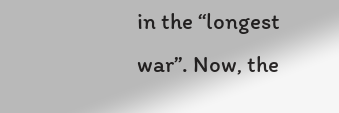in the “longest war”. Now, the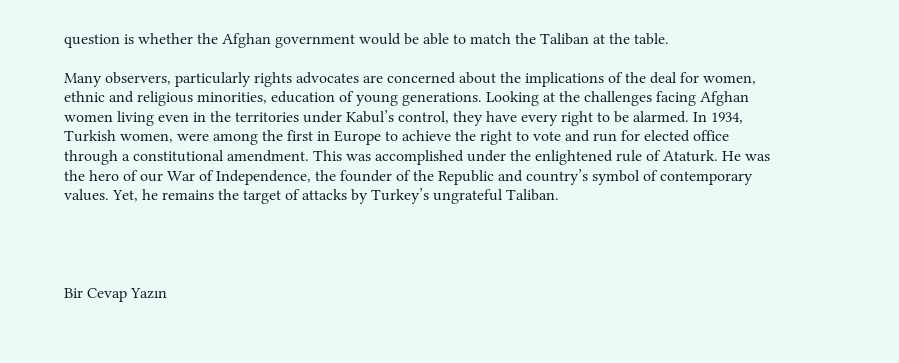question is whether the Afghan government would be able to match the Taliban at the table.

Many observers, particularly rights advocates are concerned about the implications of the deal for women, ethnic and religious minorities, education of young generations. Looking at the challenges facing Afghan women living even in the territories under Kabul’s control, they have every right to be alarmed. In 1934, Turkish women, were among the first in Europe to achieve the right to vote and run for elected office through a constitutional amendment. This was accomplished under the enlightened rule of Ataturk. He was the hero of our War of Independence, the founder of the Republic and country’s symbol of contemporary values. Yet, he remains the target of attacks by Turkey’s ungrateful Taliban.




Bir Cevap Yazın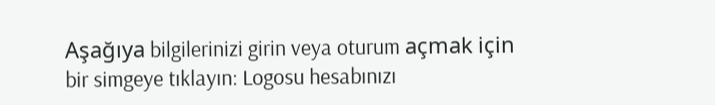Aşağıya bilgilerinizi girin veya oturum açmak için bir simgeye tıklayın: Logosu hesabınızı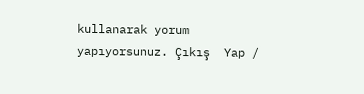kullanarak yorum yapıyorsunuz. Çıkış  Yap /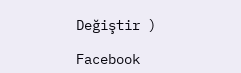Değiştir )

Facebook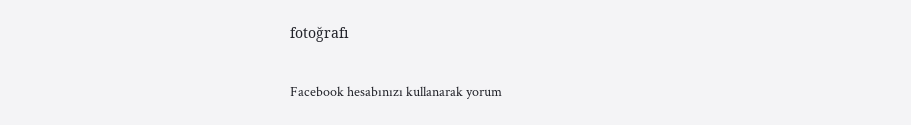fotoğrafı

Facebook hesabınızı kullanarak yorum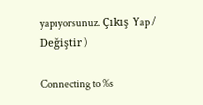yapıyorsunuz. Çıkış  Yap /  Değiştir )

Connecting to %s